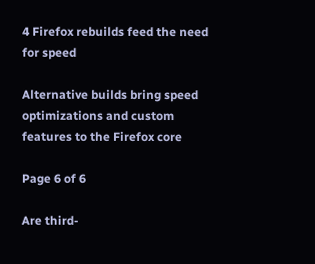4 Firefox rebuilds feed the need for speed

Alternative builds bring speed optimizations and custom features to the Firefox core

Page 6 of 6

Are third-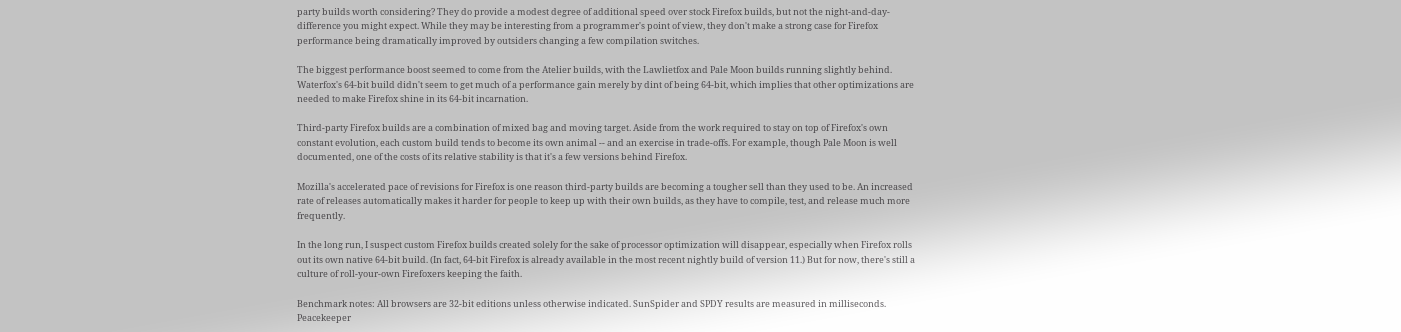party builds worth considering? They do provide a modest degree of additional speed over stock Firefox builds, but not the night-and-day-difference you might expect. While they may be interesting from a programmer's point of view, they don't make a strong case for Firefox performance being dramatically improved by outsiders changing a few compilation switches.

The biggest performance boost seemed to come from the Atelier builds, with the Lawlietfox and Pale Moon builds running slightly behind. Waterfox's 64-bit build didn't seem to get much of a performance gain merely by dint of being 64-bit, which implies that other optimizations are needed to make Firefox shine in its 64-bit incarnation.

Third-party Firefox builds are a combination of mixed bag and moving target. Aside from the work required to stay on top of Firefox's own constant evolution, each custom build tends to become its own animal -- and an exercise in trade-offs. For example, though Pale Moon is well documented, one of the costs of its relative stability is that it's a few versions behind Firefox.

Mozilla's accelerated pace of revisions for Firefox is one reason third-party builds are becoming a tougher sell than they used to be. An increased rate of releases automatically makes it harder for people to keep up with their own builds, as they have to compile, test, and release much more frequently.

In the long run, I suspect custom Firefox builds created solely for the sake of processor optimization will disappear, especially when Firefox rolls out its own native 64-bit build. (In fact, 64-bit Firefox is already available in the most recent nightly build of version 11.) But for now, there's still a culture of roll-your-own Firefoxers keeping the faith.

Benchmark notes: All browsers are 32-bit editions unless otherwise indicated. SunSpider and SPDY results are measured in milliseconds. Peacekeeper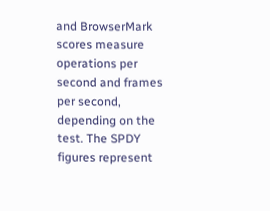and BrowserMark scores measure operations per second and frames per second, depending on the test. The SPDY figures represent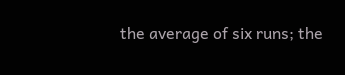the average of six runs; the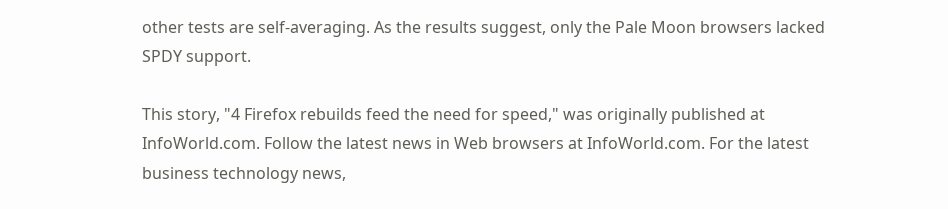other tests are self-averaging. As the results suggest, only the Pale Moon browsers lacked SPDY support.

This story, "4 Firefox rebuilds feed the need for speed," was originally published at InfoWorld.com. Follow the latest news in Web browsers at InfoWorld.com. For the latest business technology news,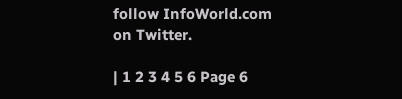follow InfoWorld.com on Twitter.

| 1 2 3 4 5 6 Page 6